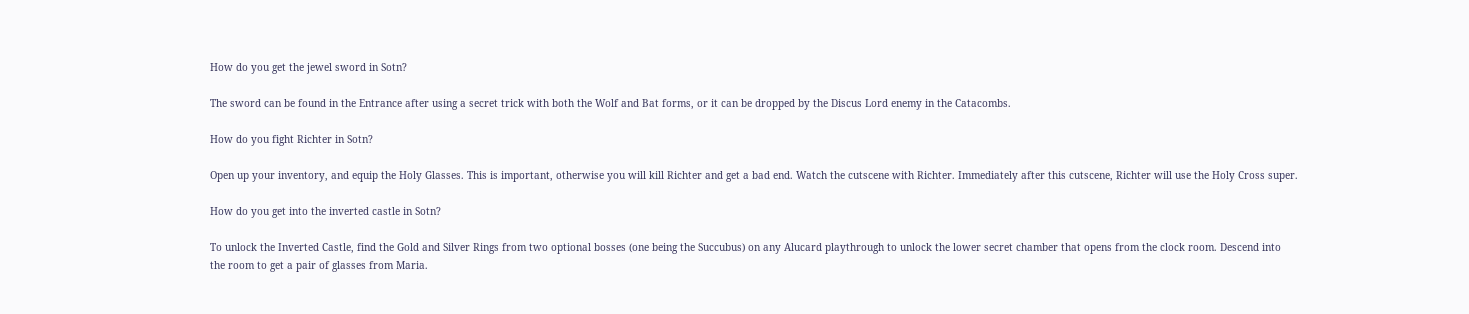How do you get the jewel sword in Sotn?

The sword can be found in the Entrance after using a secret trick with both the Wolf and Bat forms, or it can be dropped by the Discus Lord enemy in the Catacombs.

How do you fight Richter in Sotn?

Open up your inventory, and equip the Holy Glasses. This is important, otherwise you will kill Richter and get a bad end. Watch the cutscene with Richter. Immediately after this cutscene, Richter will use the Holy Cross super.

How do you get into the inverted castle in Sotn?

To unlock the Inverted Castle, find the Gold and Silver Rings from two optional bosses (one being the Succubus) on any Alucard playthrough to unlock the lower secret chamber that opens from the clock room. Descend into the room to get a pair of glasses from Maria.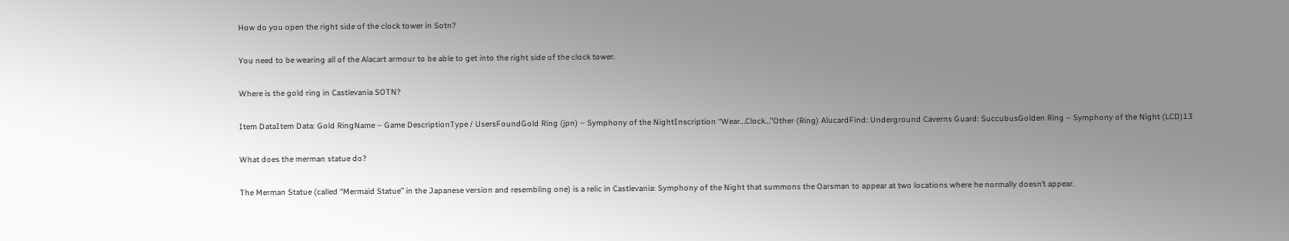How do you open the right side of the clock tower in Sotn?

You need to be wearing all of the Alacart armour to be able to get into the right side of the clock tower.

Where is the gold ring in Castlevania SOTN?

Item DataItem Data: Gold RingName – Game DescriptionType / UsersFoundGold Ring (jpn) – Symphony of the NightInscription “Wear…Clock…”Other (Ring) AlucardFind: Underground Caverns Guard: SuccubusGolden Ring – Symphony of the Night (LCD)13

What does the merman statue do?

The Merman Statue (called “Mermaid Statue” in the Japanese version and resembling one) is a relic in Castlevania: Symphony of the Night that summons the Oarsman to appear at two locations where he normally doesn’t appear.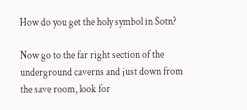How do you get the holy symbol in Sotn?

Now go to the far right section of the underground caverns and just down from the save room, look for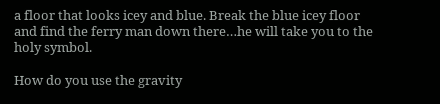a floor that looks icey and blue. Break the blue icey floor and find the ferry man down there…he will take you to the holy symbol.

How do you use the gravity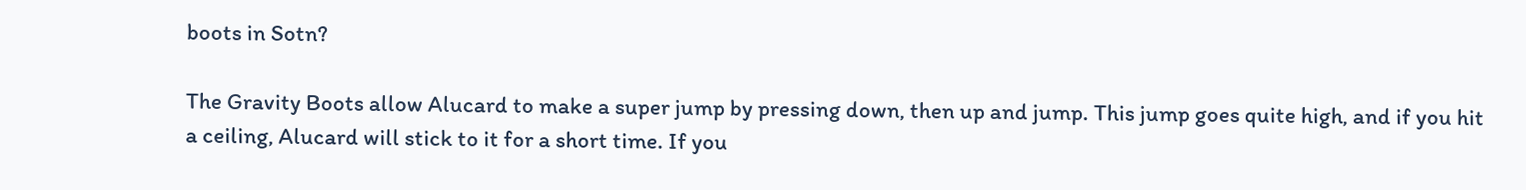boots in Sotn?

The Gravity Boots allow Alucard to make a super jump by pressing down, then up and jump. This jump goes quite high, and if you hit a ceiling, Alucard will stick to it for a short time. If you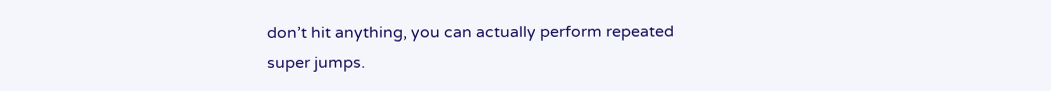don’t hit anything, you can actually perform repeated super jumps.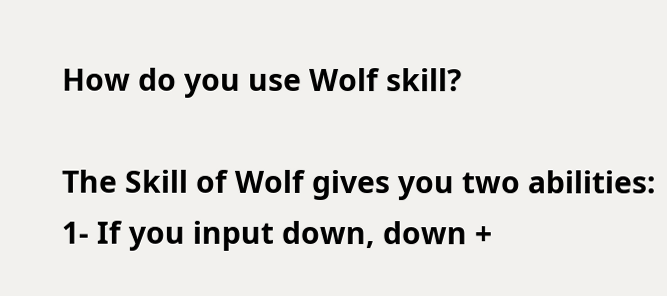How do you use Wolf skill?

The Skill of Wolf gives you two abilities: 1- If you input down, down +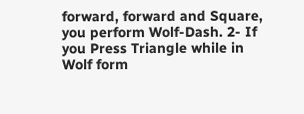forward, forward and Square, you perform Wolf-Dash. 2- If you Press Triangle while in Wolf form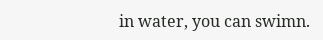in water, you can swimn.